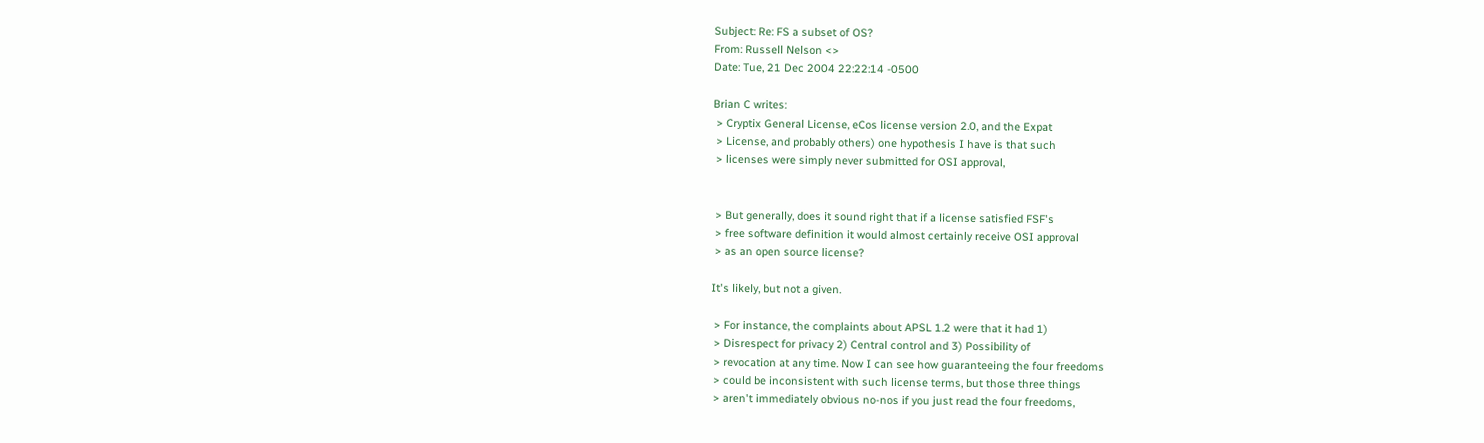Subject: Re: FS a subset of OS?
From: Russell Nelson <>
Date: Tue, 21 Dec 2004 22:22:14 -0500

Brian C writes:
 > Cryptix General License, eCos license version 2.0, and the Expat
 > License, and probably others) one hypothesis I have is that such
 > licenses were simply never submitted for OSI approval,


 > But generally, does it sound right that if a license satisfied FSF's
 > free software definition it would almost certainly receive OSI approval
 > as an open source license?

It's likely, but not a given.

 > For instance, the complaints about APSL 1.2 were that it had 1)
 > Disrespect for privacy 2) Central control and 3) Possibility of
 > revocation at any time. Now I can see how guaranteeing the four freedoms
 > could be inconsistent with such license terms, but those three things
 > aren't immediately obvious no-nos if you just read the four freedoms,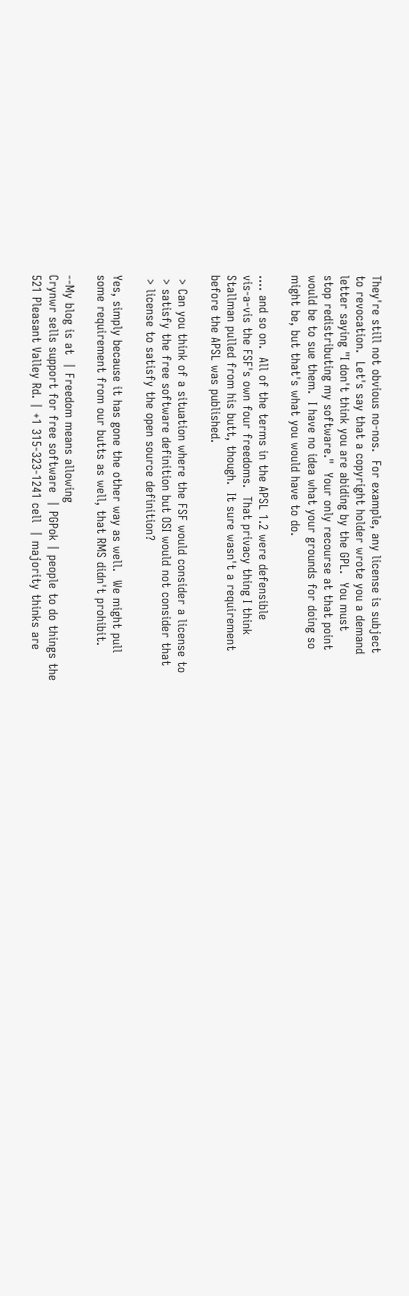They're still not obvious no-nos.  For example, any license is subject
to revocation.  Let's say that a copyright holder wrote you a demand
letter saying "I don't think you are abiding by the GPL.  You must
stop redistributing my software."  Your only recourse at that point
would be to sue them.  I have no idea what your grounds for doing so
might be, but that's what you would have to do.

.... and so on.  All of the terms in the APSL 1.2 were defensible
vis-a-vis the FSF's own four freedoms.  That privacy thing I think
Stallman pulled from his butt, though.  It sure wasn't a requirement
before the APSL was published.

 > Can you think of a situation where the FSF would consider a license to
 > satisfy the free software definition but OSI would not consider that
 > license to satisfy the open source definition?

Yes, simply because it has gone the other way as well.  We might pull
some requirement from our butts as well, that RMS didn't prohibit.

--My blog is at  | Freedom means allowing
Crynwr sells support for free software  | PGPok | people to do things the
521 Pleasant Valley Rd. | +1 315-323-1241 cell  | majority thinks are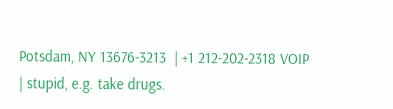Potsdam, NY 13676-3213  | +1 212-202-2318 VOIP  | stupid, e.g. take drugs.